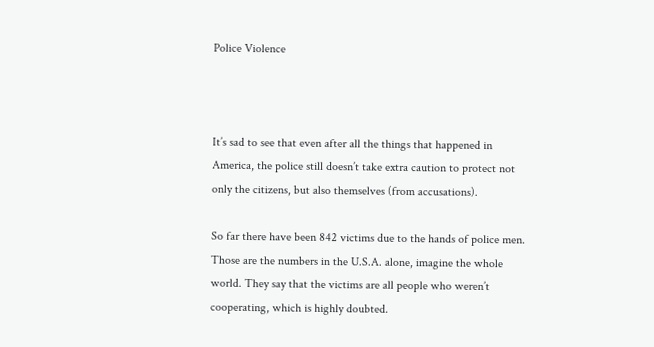Police Violence



It’s sad to see that even after all the things that happened in America, the police still doesn’t take extra caution to protect not only the citizens, but also themselves (from accusations).

So far there have been 842 victims due to the hands of police men. Those are the numbers in the U.S.A. alone, imagine the whole world. They say that the victims are all people who weren’t cooperating, which is highly doubted.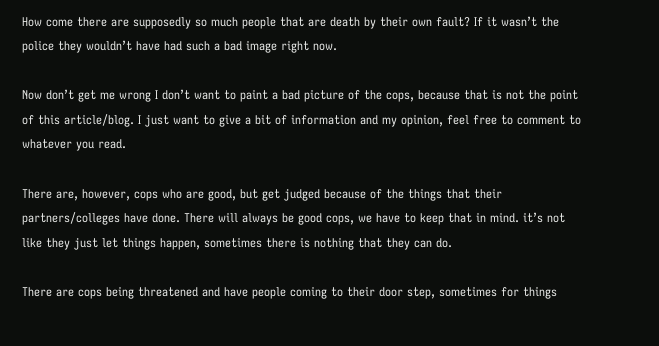How come there are supposedly so much people that are death by their own fault? If it wasn’t the police they wouldn’t have had such a bad image right now.

Now don’t get me wrong I don’t want to paint a bad picture of the cops, because that is not the point of this article/blog. I just want to give a bit of information and my opinion, feel free to comment to whatever you read.

There are, however, cops who are good, but get judged because of the things that their partners/colleges have done. There will always be good cops, we have to keep that in mind. it’s not like they just let things happen, sometimes there is nothing that they can do.

There are cops being threatened and have people coming to their door step, sometimes for things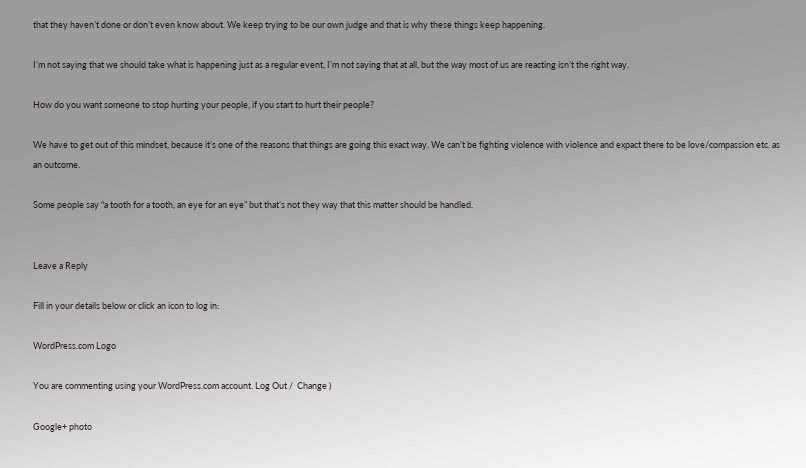that they haven’t done or don’t even know about. We keep trying to be our own judge and that is why these things keep happening.

I’m not saying that we should take what is happening just as a regular event, I’m not saying that at all, but the way most of us are reacting isn’t the right way.

How do you want someone to stop hurting your people, if you start to hurt their people?

We have to get out of this mindset, because it’s one of the reasons that things are going this exact way. We can’t be fighting violence with violence and expact there to be love/compassion etc. as an outcome.

Some people say “a tooth for a tooth, an eye for an eye” but that’s not they way that this matter should be handled.


Leave a Reply

Fill in your details below or click an icon to log in:

WordPress.com Logo

You are commenting using your WordPress.com account. Log Out /  Change )

Google+ photo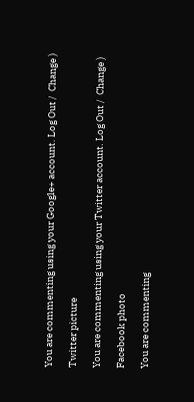You are commenting using your Google+ account. Log Out /  Change )

Twitter picture

You are commenting using your Twitter account. Log Out /  Change )

Facebook photo

You are commenting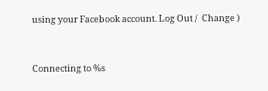using your Facebook account. Log Out /  Change )


Connecting to %s